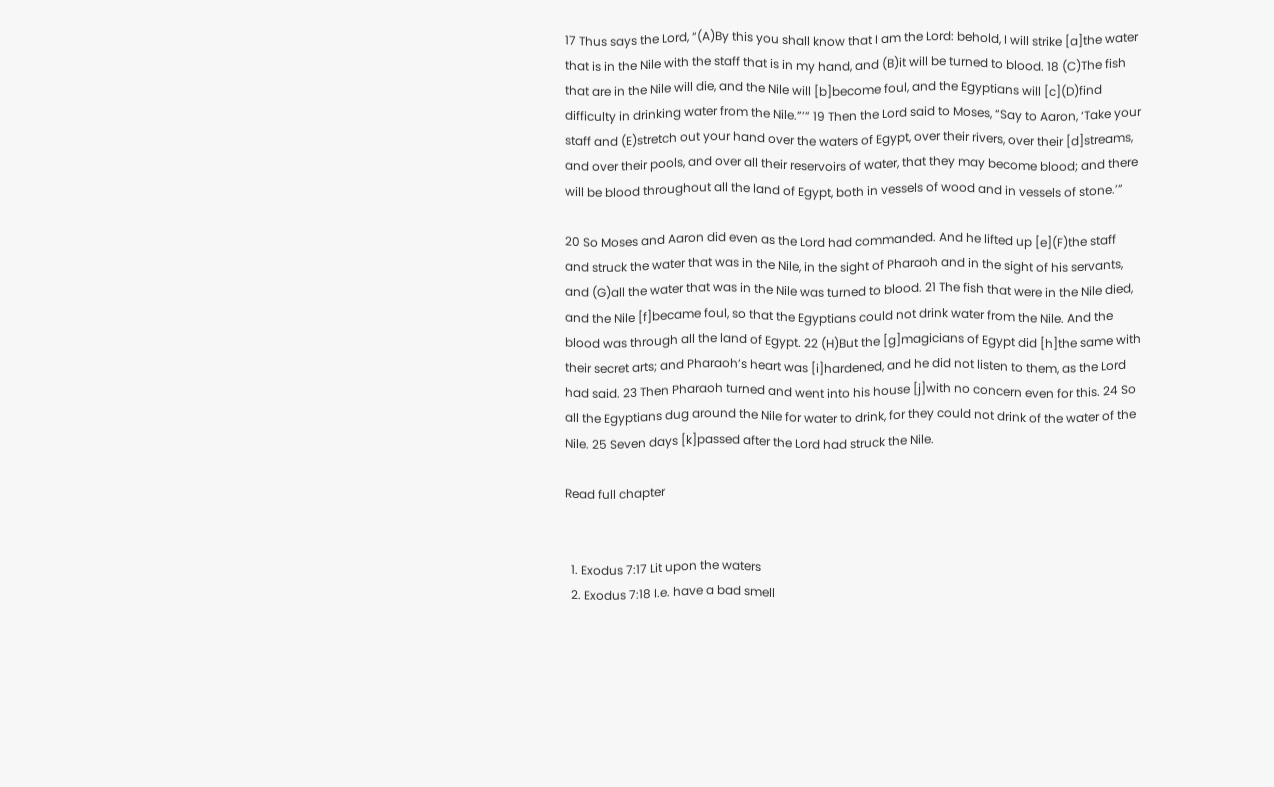17 Thus says the Lord, “(A)By this you shall know that I am the Lord: behold, I will strike [a]the water that is in the Nile with the staff that is in my hand, and (B)it will be turned to blood. 18 (C)The fish that are in the Nile will die, and the Nile will [b]become foul, and the Egyptians will [c](D)find difficulty in drinking water from the Nile.”’” 19 Then the Lord said to Moses, “Say to Aaron, ‘Take your staff and (E)stretch out your hand over the waters of Egypt, over their rivers, over their [d]streams, and over their pools, and over all their reservoirs of water, that they may become blood; and there will be blood throughout all the land of Egypt, both in vessels of wood and in vessels of stone.’”

20 So Moses and Aaron did even as the Lord had commanded. And he lifted up [e](F)the staff and struck the water that was in the Nile, in the sight of Pharaoh and in the sight of his servants, and (G)all the water that was in the Nile was turned to blood. 21 The fish that were in the Nile died, and the Nile [f]became foul, so that the Egyptians could not drink water from the Nile. And the blood was through all the land of Egypt. 22 (H)But the [g]magicians of Egypt did [h]the same with their secret arts; and Pharaoh’s heart was [i]hardened, and he did not listen to them, as the Lord had said. 23 Then Pharaoh turned and went into his house [j]with no concern even for this. 24 So all the Egyptians dug around the Nile for water to drink, for they could not drink of the water of the Nile. 25 Seven days [k]passed after the Lord had struck the Nile.

Read full chapter


  1. Exodus 7:17 Lit upon the waters
  2. Exodus 7:18 I.e. have a bad smell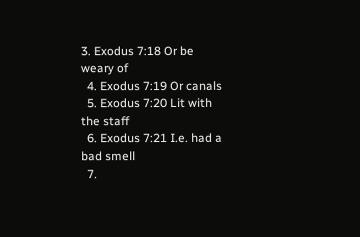3. Exodus 7:18 Or be weary of
  4. Exodus 7:19 Or canals
  5. Exodus 7:20 Lit with the staff
  6. Exodus 7:21 I.e. had a bad smell
  7.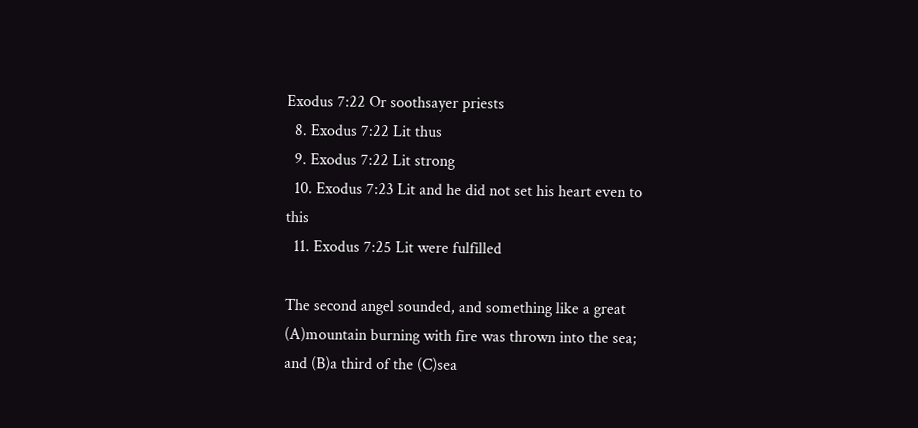Exodus 7:22 Or soothsayer priests
  8. Exodus 7:22 Lit thus
  9. Exodus 7:22 Lit strong
  10. Exodus 7:23 Lit and he did not set his heart even to this
  11. Exodus 7:25 Lit were fulfilled

The second angel sounded, and something like a great (A)mountain burning with fire was thrown into the sea; and (B)a third of the (C)sea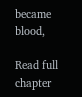became blood,

Read full chapter